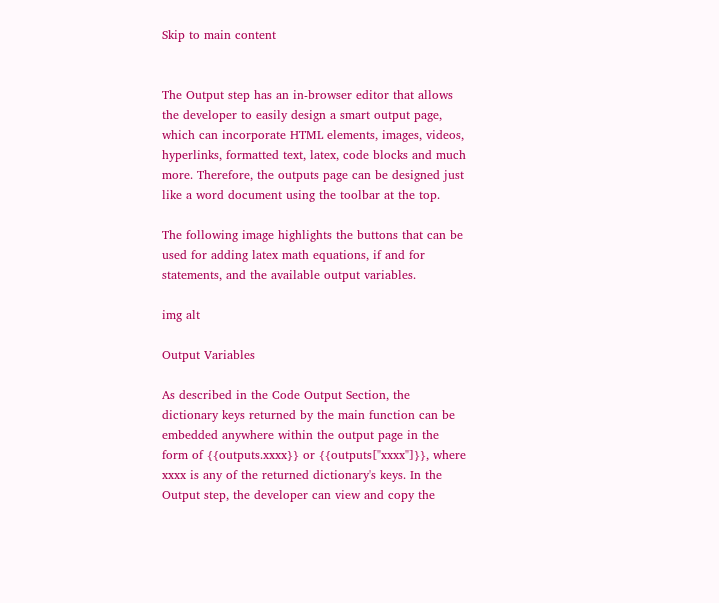Skip to main content


The Output step has an in-browser editor that allows the developer to easily design a smart output page, which can incorporate HTML elements, images, videos, hyperlinks, formatted text, latex, code blocks and much more. Therefore, the outputs page can be designed just like a word document using the toolbar at the top.

The following image highlights the buttons that can be used for adding latex math equations, if and for statements, and the available output variables.

img alt

Output Variables

As described in the Code Output Section, the dictionary keys returned by the main function can be embedded anywhere within the output page in the form of {{outputs.xxxx}} or {{outputs["xxxx"]}}, where xxxx is any of the returned dictionary's keys. In the Output step, the developer can view and copy the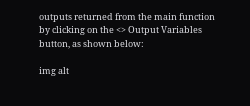outputs returned from the main function by clicking on the <> Output Variables button, as shown below:

img alt